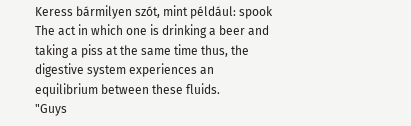Keress bármilyen szót, mint például: spook
The act in which one is drinking a beer and taking a piss at the same time thus, the digestive system experiences an equilibrium between these fluids.
"Guys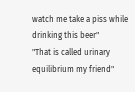watch me take a piss while drinking this beer"
"That is called urinary equilibrium my friend"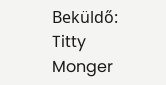Beküldő: Titty Monger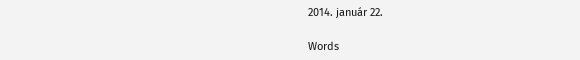2014. január 22.

Words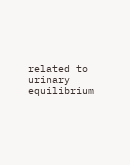related to urinary equilibrium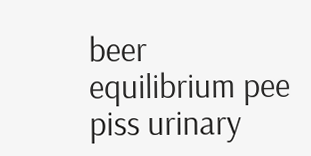beer equilibrium pee piss urinary